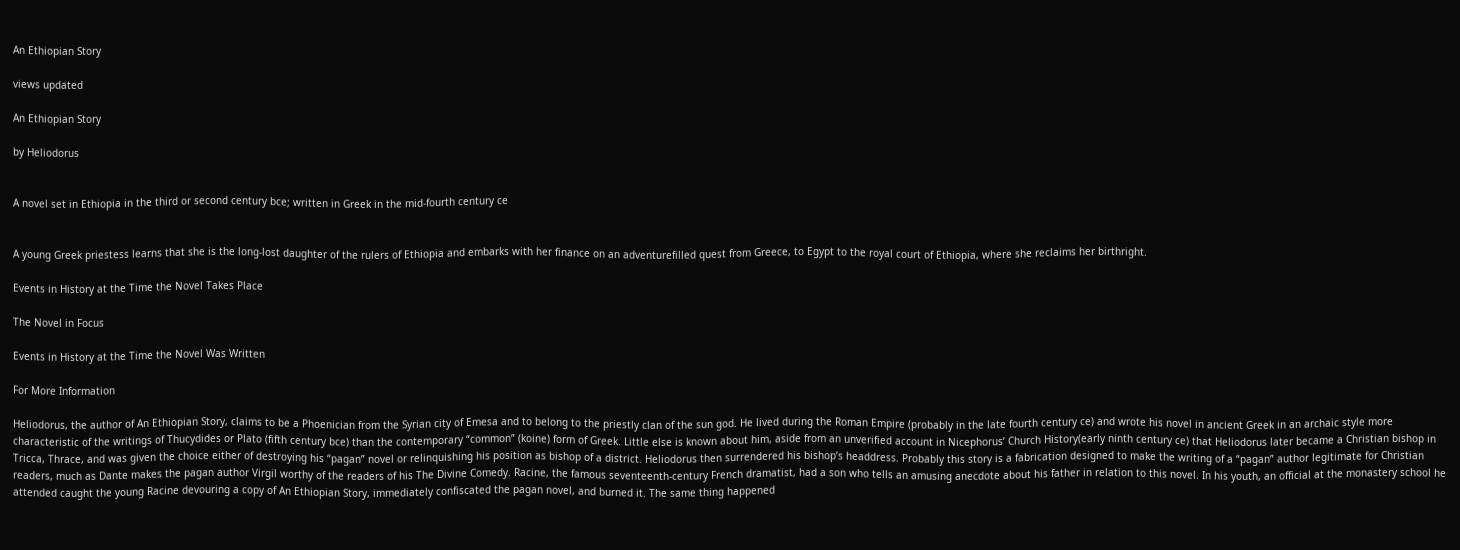An Ethiopian Story

views updated

An Ethiopian Story

by Heliodorus


A novel set in Ethiopia in the third or second century bce; written in Greek in the mid-fourth century ce


A young Greek priestess learns that she is the long-lost daughter of the rulers of Ethiopia and embarks with her finance on an adventurefilled quest from Greece, to Egypt to the royal court of Ethiopia, where she reclaims her birthright.

Events in History at the Time the Novel Takes Place

The Novel in Focus

Events in History at the Time the Novel Was Written

For More Information

Heliodorus, the author of An Ethiopian Story, claims to be a Phoenician from the Syrian city of Emesa and to belong to the priestly clan of the sun god. He lived during the Roman Empire (probably in the late fourth century ce) and wrote his novel in ancient Greek in an archaic style more characteristic of the writings of Thucydides or Plato (fifth century bce) than the contemporary “common” (koine) form of Greek. Little else is known about him, aside from an unverified account in Nicephorus’ Church History(early ninth century ce) that Heliodorus later became a Christian bishop in Tricca, Thrace, and was given the choice either of destroying his “pagan” novel or relinquishing his position as bishop of a district. Heliodorus then surrendered his bishop’s headdress. Probably this story is a fabrication designed to make the writing of a “pagan” author legitimate for Christian readers, much as Dante makes the pagan author Virgil worthy of the readers of his The Divine Comedy. Racine, the famous seventeenth-century French dramatist, had a son who tells an amusing anecdote about his father in relation to this novel. In his youth, an official at the monastery school he attended caught the young Racine devouring a copy of An Ethiopian Story, immediately confiscated the pagan novel, and burned it. The same thing happened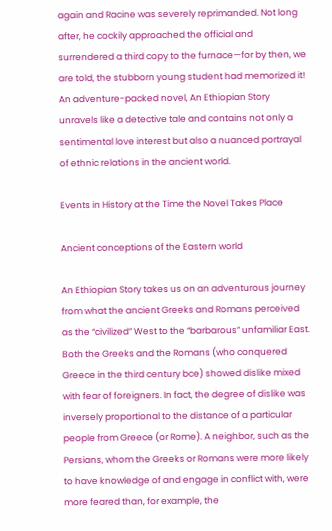again and Racine was severely reprimanded. Not long after, he cockily approached the official and surrendered a third copy to the furnace—for by then, we are told, the stubborn young student had memorized it! An adventure-packed novel, An Ethiopian Story unravels like a detective tale and contains not only a sentimental love interest but also a nuanced portrayal of ethnic relations in the ancient world.

Events in History at the Time the Novel Takes Place

Ancient conceptions of the Eastern world

An Ethiopian Story takes us on an adventurous journey from what the ancient Greeks and Romans perceived as the “civilized” West to the “barbarous” unfamiliar East. Both the Greeks and the Romans (who conquered Greece in the third century bce) showed dislike mixed with fear of foreigners. In fact, the degree of dislike was inversely proportional to the distance of a particular people from Greece (or Rome). A neighbor, such as the Persians, whom the Greeks or Romans were more likely to have knowledge of and engage in conflict with, were more feared than, for example, the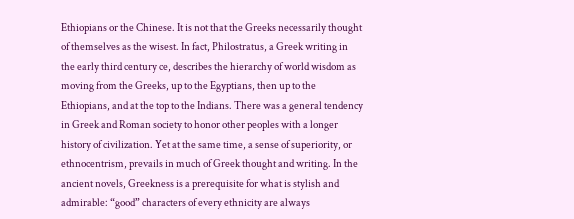Ethiopians or the Chinese. It is not that the Greeks necessarily thought of themselves as the wisest. In fact, Philostratus, a Greek writing in the early third century ce, describes the hierarchy of world wisdom as moving from the Greeks, up to the Egyptians, then up to the Ethiopians, and at the top to the Indians. There was a general tendency in Greek and Roman society to honor other peoples with a longer history of civilization. Yet at the same time, a sense of superiority, or ethnocentrism, prevails in much of Greek thought and writing. In the ancient novels, Greekness is a prerequisite for what is stylish and admirable: “good” characters of every ethnicity are always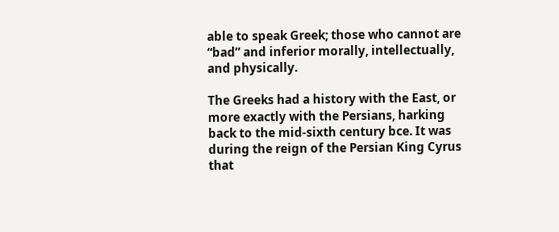able to speak Greek; those who cannot are “bad” and inferior morally, intellectually, and physically.

The Greeks had a history with the East, or more exactly with the Persians, harking back to the mid-sixth century bce. It was during the reign of the Persian King Cyrus that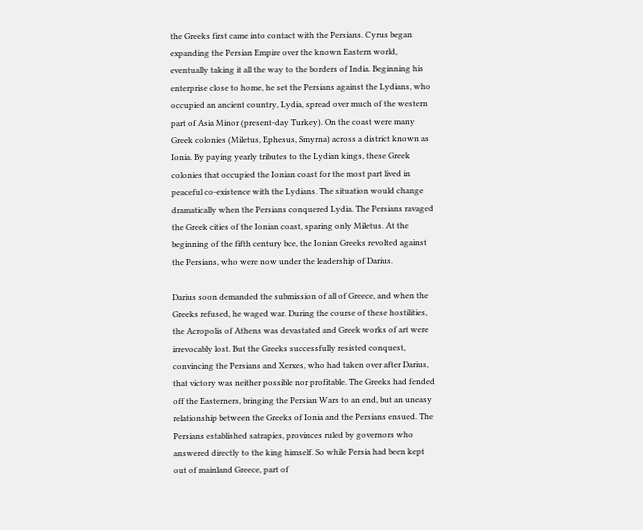the Greeks first came into contact with the Persians. Cyrus began expanding the Persian Empire over the known Eastern world, eventually taking it all the way to the borders of India. Beginning his enterprise close to home, he set the Persians against the Lydians, who occupied an ancient country, Lydia, spread over much of the western part of Asia Minor (present-day Turkey). On the coast were many Greek colonies (Miletus, Ephesus, Smyrna) across a district known as Ionia. By paying yearly tributes to the Lydian kings, these Greek colonies that occupied the Ionian coast for the most part lived in peaceful co-existence with the Lydians. The situation would change dramatically when the Persians conquered Lydia. The Persians ravaged the Greek cities of the Ionian coast, sparing only Miletus. At the beginning of the fifth century bce, the Ionian Greeks revolted against the Persians, who were now under the leadership of Darius.

Darius soon demanded the submission of all of Greece, and when the Greeks refused, he waged war. During the course of these hostilities, the Acropolis of Athens was devastated and Greek works of art were irrevocably lost. But the Greeks successfully resisted conquest, convincing the Persians and Xerxes, who had taken over after Darius, that victory was neither possible nor profitable. The Greeks had fended off the Easterners, bringing the Persian Wars to an end, but an uneasy relationship between the Greeks of Ionia and the Persians ensued. The Persians established satrapies, provinces ruled by governors who answered directly to the king himself. So while Persia had been kept out of mainland Greece, part of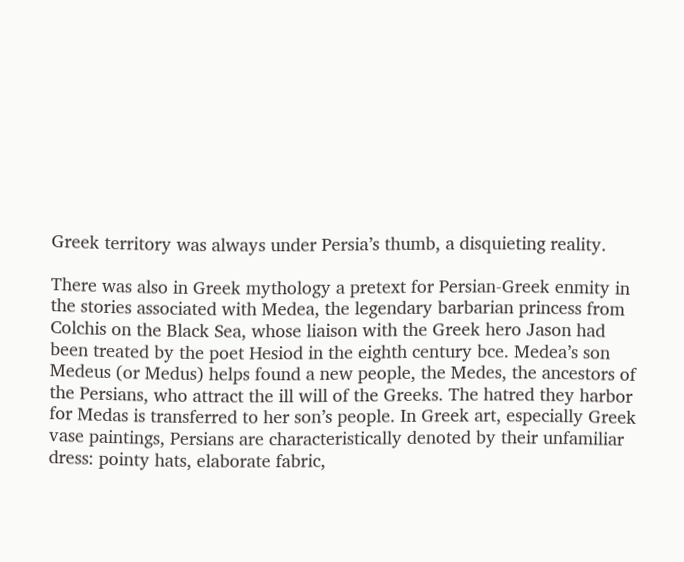Greek territory was always under Persia’s thumb, a disquieting reality.

There was also in Greek mythology a pretext for Persian-Greek enmity in the stories associated with Medea, the legendary barbarian princess from Colchis on the Black Sea, whose liaison with the Greek hero Jason had been treated by the poet Hesiod in the eighth century bce. Medea’s son Medeus (or Medus) helps found a new people, the Medes, the ancestors of the Persians, who attract the ill will of the Greeks. The hatred they harbor for Medas is transferred to her son’s people. In Greek art, especially Greek vase paintings, Persians are characteristically denoted by their unfamiliar dress: pointy hats, elaborate fabric,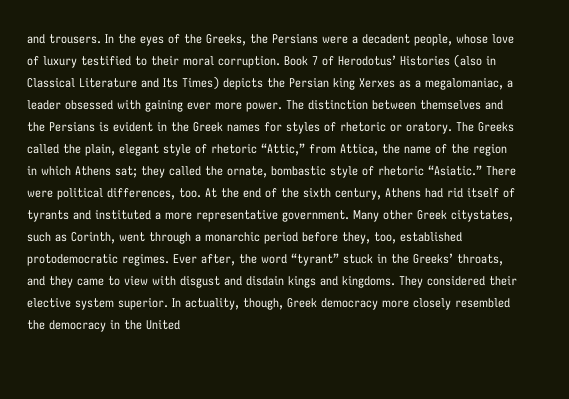and trousers. In the eyes of the Greeks, the Persians were a decadent people, whose love of luxury testified to their moral corruption. Book 7 of Herodotus’ Histories (also in Classical Literature and Its Times) depicts the Persian king Xerxes as a megalomaniac, a leader obsessed with gaining ever more power. The distinction between themselves and the Persians is evident in the Greek names for styles of rhetoric or oratory. The Greeks called the plain, elegant style of rhetoric “Attic,” from Attica, the name of the region in which Athens sat; they called the ornate, bombastic style of rhetoric “Asiatic.” There were political differences, too. At the end of the sixth century, Athens had rid itself of tyrants and instituted a more representative government. Many other Greek citystates, such as Corinth, went through a monarchic period before they, too, established protodemocratic regimes. Ever after, the word “tyrant” stuck in the Greeks’ throats, and they came to view with disgust and disdain kings and kingdoms. They considered their elective system superior. In actuality, though, Greek democracy more closely resembled the democracy in the United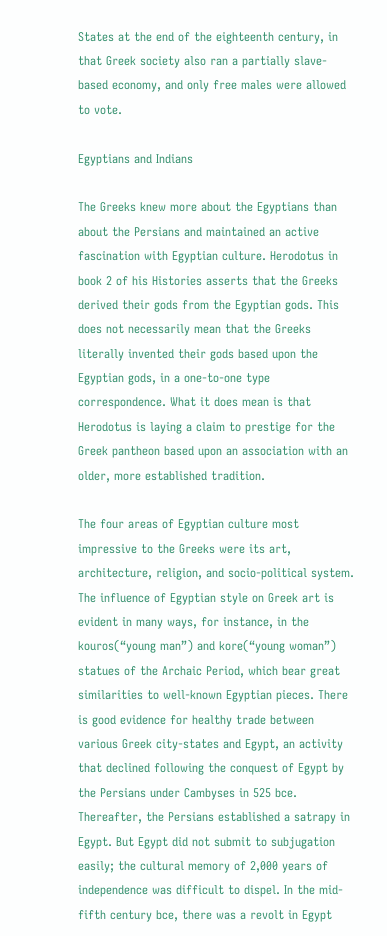States at the end of the eighteenth century, in that Greek society also ran a partially slave-based economy, and only free males were allowed to vote.

Egyptians and Indians

The Greeks knew more about the Egyptians than about the Persians and maintained an active fascination with Egyptian culture. Herodotus in book 2 of his Histories asserts that the Greeks derived their gods from the Egyptian gods. This does not necessarily mean that the Greeks literally invented their gods based upon the Egyptian gods, in a one-to-one type correspondence. What it does mean is that Herodotus is laying a claim to prestige for the Greek pantheon based upon an association with an older, more established tradition.

The four areas of Egyptian culture most impressive to the Greeks were its art, architecture, religion, and socio-political system. The influence of Egyptian style on Greek art is evident in many ways, for instance, in the kouros(“young man”) and kore(“young woman”) statues of the Archaic Period, which bear great similarities to well-known Egyptian pieces. There is good evidence for healthy trade between various Greek city-states and Egypt, an activity that declined following the conquest of Egypt by the Persians under Cambyses in 525 bce. Thereafter, the Persians established a satrapy in Egypt. But Egypt did not submit to subjugation easily; the cultural memory of 2,000 years of independence was difficult to dispel. In the mid-fifth century bce, there was a revolt in Egypt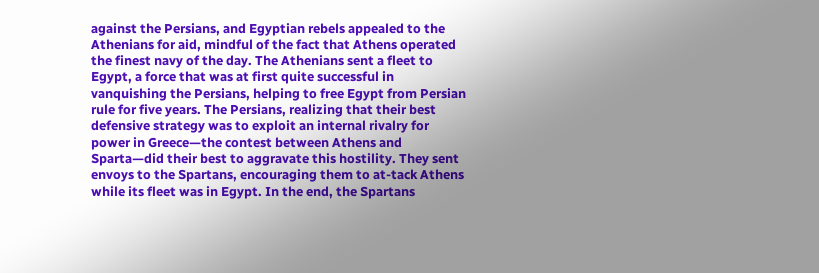against the Persians, and Egyptian rebels appealed to the Athenians for aid, mindful of the fact that Athens operated the finest navy of the day. The Athenians sent a fleet to Egypt, a force that was at first quite successful in vanquishing the Persians, helping to free Egypt from Persian rule for five years. The Persians, realizing that their best defensive strategy was to exploit an internal rivalry for power in Greece—the contest between Athens and Sparta—did their best to aggravate this hostility. They sent envoys to the Spartans, encouraging them to at-tack Athens while its fleet was in Egypt. In the end, the Spartans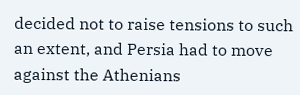decided not to raise tensions to such an extent, and Persia had to move against the Athenians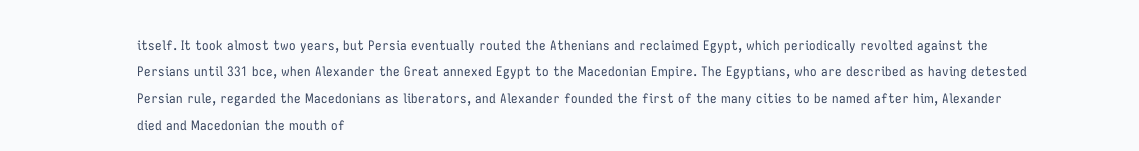itself. It took almost two years, but Persia eventually routed the Athenians and reclaimed Egypt, which periodically revolted against the Persians until 331 bce, when Alexander the Great annexed Egypt to the Macedonian Empire. The Egyptians, who are described as having detested Persian rule, regarded the Macedonians as liberators, and Alexander founded the first of the many cities to be named after him, Alexander died and Macedonian the mouth of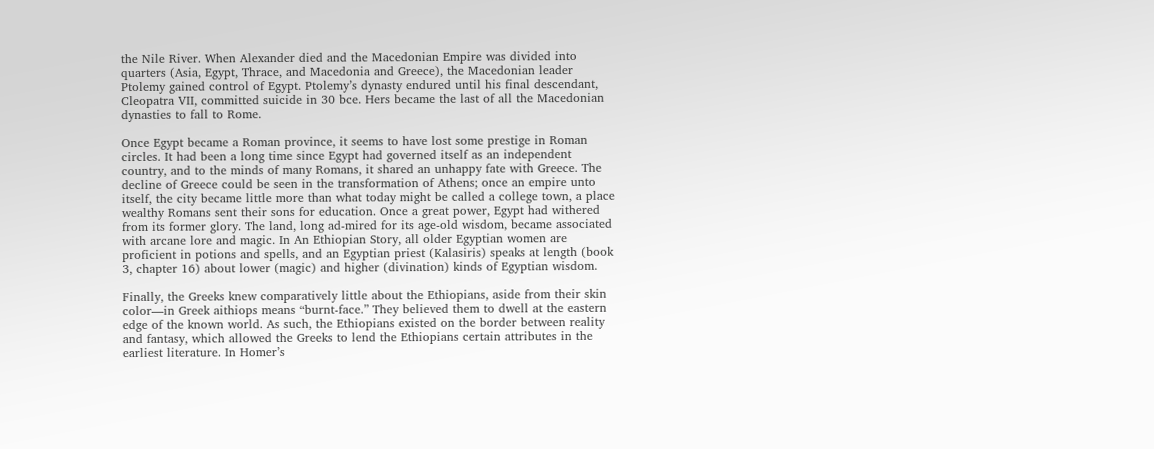the Nile River. When Alexander died and the Macedonian Empire was divided into quarters (Asia, Egypt, Thrace, and Macedonia and Greece), the Macedonian leader Ptolemy gained control of Egypt. Ptolemy’s dynasty endured until his final descendant, Cleopatra VII, committed suicide in 30 bce. Hers became the last of all the Macedonian dynasties to fall to Rome.

Once Egypt became a Roman province, it seems to have lost some prestige in Roman circles. It had been a long time since Egypt had governed itself as an independent country, and to the minds of many Romans, it shared an unhappy fate with Greece. The decline of Greece could be seen in the transformation of Athens; once an empire unto itself, the city became little more than what today might be called a college town, a place wealthy Romans sent their sons for education. Once a great power, Egypt had withered from its former glory. The land, long ad-mired for its age-old wisdom, became associated with arcane lore and magic. In An Ethiopian Story, all older Egyptian women are proficient in potions and spells, and an Egyptian priest (Kalasiris) speaks at length (book 3, chapter 16) about lower (magic) and higher (divination) kinds of Egyptian wisdom.

Finally, the Greeks knew comparatively little about the Ethiopians, aside from their skin color—in Greek aithiops means “burnt-face.” They believed them to dwell at the eastern edge of the known world. As such, the Ethiopians existed on the border between reality and fantasy, which allowed the Greeks to lend the Ethiopians certain attributes in the earliest literature. In Homer’s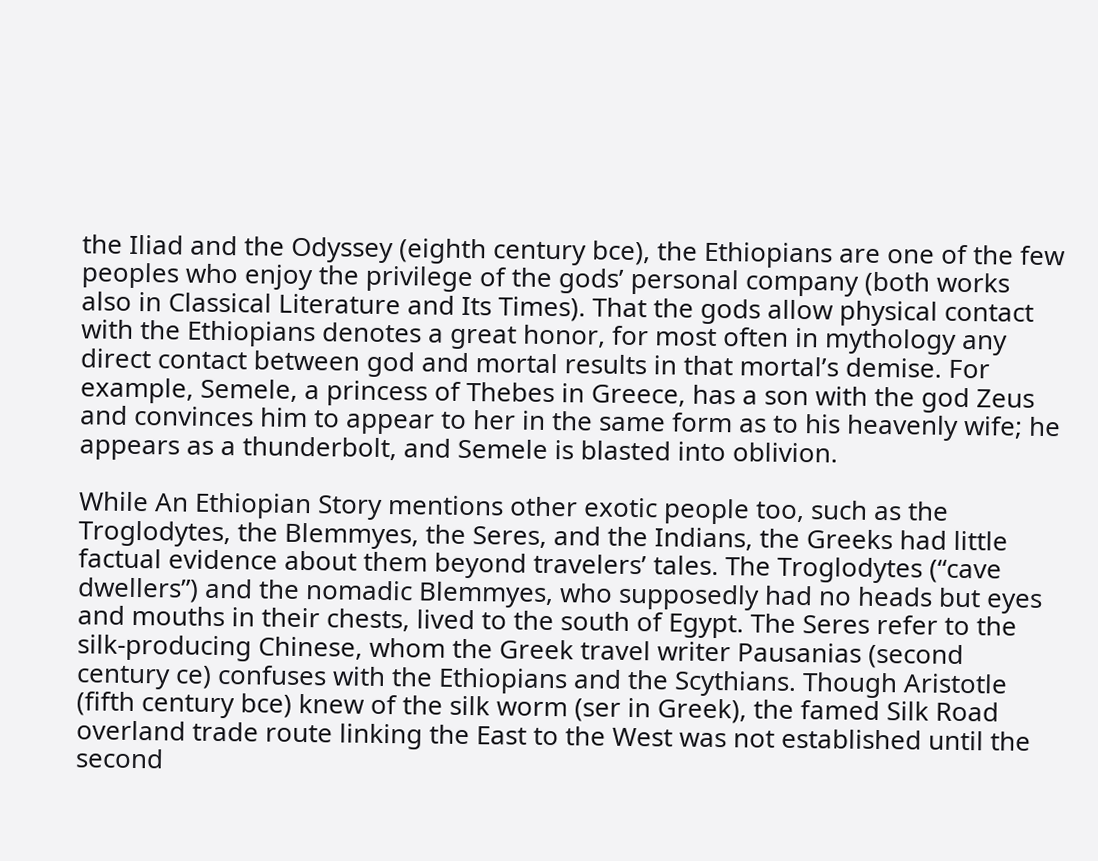the Iliad and the Odyssey (eighth century bce), the Ethiopians are one of the few peoples who enjoy the privilege of the gods’ personal company (both works also in Classical Literature and Its Times). That the gods allow physical contact with the Ethiopians denotes a great honor, for most often in mythology any direct contact between god and mortal results in that mortal’s demise. For example, Semele, a princess of Thebes in Greece, has a son with the god Zeus and convinces him to appear to her in the same form as to his heavenly wife; he appears as a thunderbolt, and Semele is blasted into oblivion.

While An Ethiopian Story mentions other exotic people too, such as the Troglodytes, the Blemmyes, the Seres, and the Indians, the Greeks had little factual evidence about them beyond travelers’ tales. The Troglodytes (“cave dwellers”) and the nomadic Blemmyes, who supposedly had no heads but eyes and mouths in their chests, lived to the south of Egypt. The Seres refer to the silk-producing Chinese, whom the Greek travel writer Pausanias (second century ce) confuses with the Ethiopians and the Scythians. Though Aristotle (fifth century bce) knew of the silk worm (ser in Greek), the famed Silk Road overland trade route linking the East to the West was not established until the second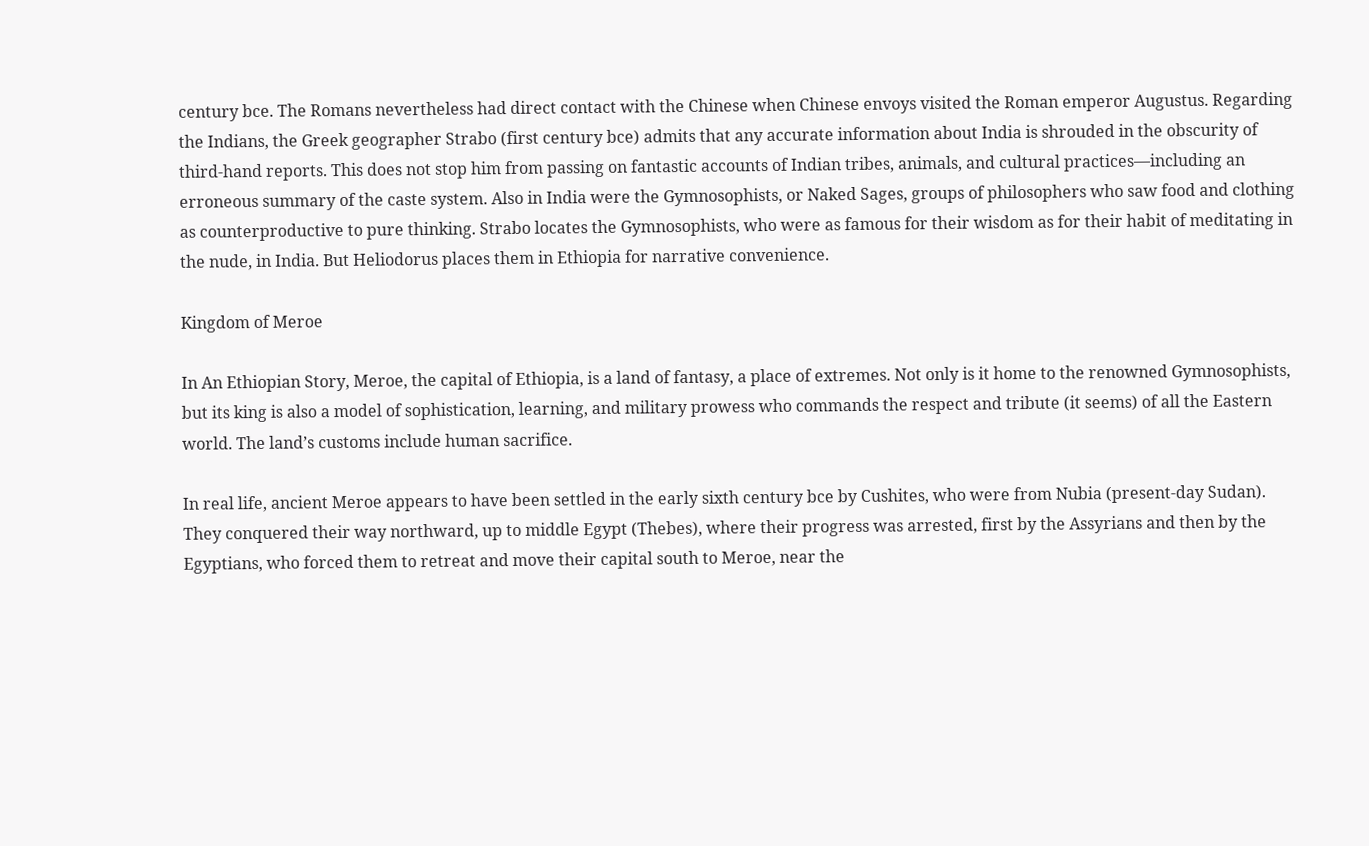century bce. The Romans nevertheless had direct contact with the Chinese when Chinese envoys visited the Roman emperor Augustus. Regarding the Indians, the Greek geographer Strabo (first century bce) admits that any accurate information about India is shrouded in the obscurity of third-hand reports. This does not stop him from passing on fantastic accounts of Indian tribes, animals, and cultural practices—including an erroneous summary of the caste system. Also in India were the Gymnosophists, or Naked Sages, groups of philosophers who saw food and clothing as counterproductive to pure thinking. Strabo locates the Gymnosophists, who were as famous for their wisdom as for their habit of meditating in the nude, in India. But Heliodorus places them in Ethiopia for narrative convenience.

Kingdom of Meroe

In An Ethiopian Story, Meroe, the capital of Ethiopia, is a land of fantasy, a place of extremes. Not only is it home to the renowned Gymnosophists, but its king is also a model of sophistication, learning, and military prowess who commands the respect and tribute (it seems) of all the Eastern world. The land’s customs include human sacrifice.

In real life, ancient Meroe appears to have been settled in the early sixth century bce by Cushites, who were from Nubia (present-day Sudan). They conquered their way northward, up to middle Egypt (Thebes), where their progress was arrested, first by the Assyrians and then by the Egyptians, who forced them to retreat and move their capital south to Meroe, near the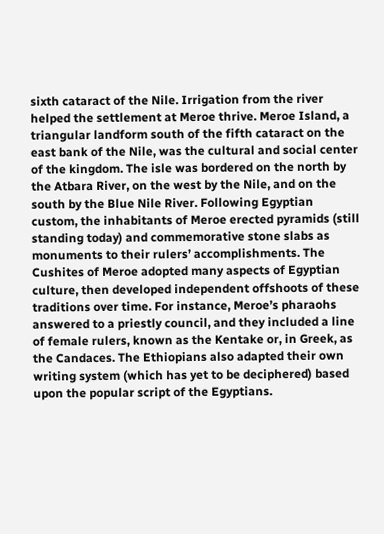sixth cataract of the Nile. Irrigation from the river helped the settlement at Meroe thrive. Meroe Island, a triangular landform south of the fifth cataract on the east bank of the Nile, was the cultural and social center of the kingdom. The isle was bordered on the north by the Atbara River, on the west by the Nile, and on the south by the Blue Nile River. Following Egyptian custom, the inhabitants of Meroe erected pyramids (still standing today) and commemorative stone slabs as monuments to their rulers’ accomplishments. The Cushites of Meroe adopted many aspects of Egyptian culture, then developed independent offshoots of these traditions over time. For instance, Meroe’s pharaohs answered to a priestly council, and they included a line of female rulers, known as the Kentake or, in Greek, as the Candaces. The Ethiopians also adapted their own writing system (which has yet to be deciphered) based upon the popular script of the Egyptians.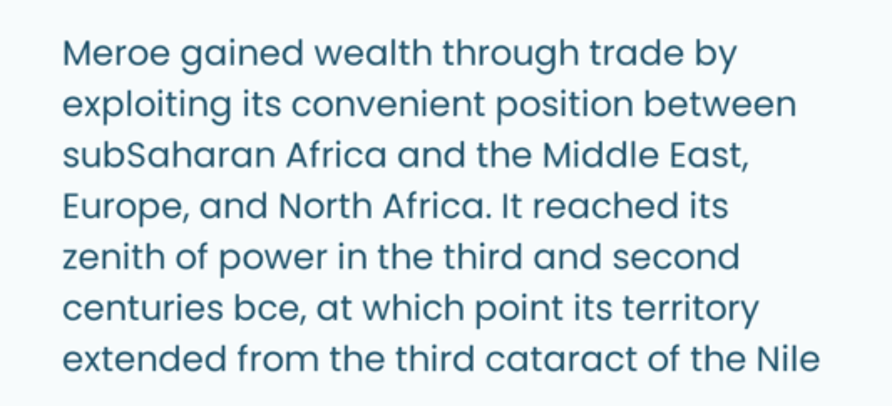Meroe gained wealth through trade by exploiting its convenient position between subSaharan Africa and the Middle East, Europe, and North Africa. It reached its zenith of power in the third and second centuries bce, at which point its territory extended from the third cataract of the Nile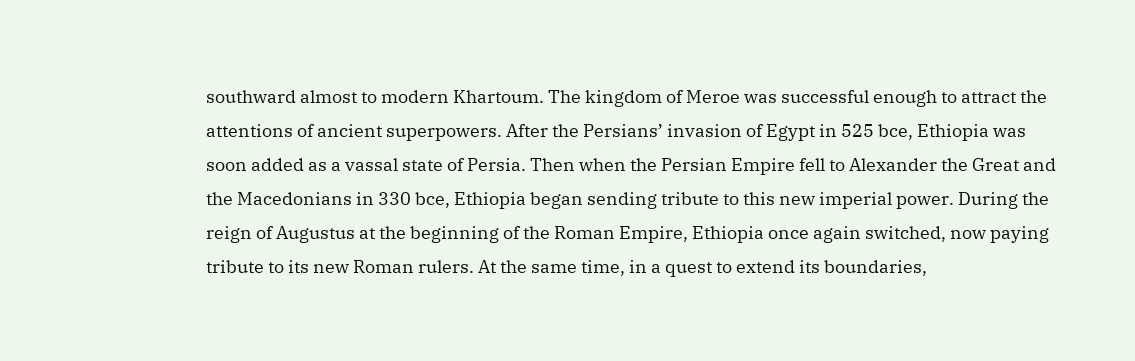southward almost to modern Khartoum. The kingdom of Meroe was successful enough to attract the attentions of ancient superpowers. After the Persians’ invasion of Egypt in 525 bce, Ethiopia was soon added as a vassal state of Persia. Then when the Persian Empire fell to Alexander the Great and the Macedonians in 330 bce, Ethiopia began sending tribute to this new imperial power. During the reign of Augustus at the beginning of the Roman Empire, Ethiopia once again switched, now paying tribute to its new Roman rulers. At the same time, in a quest to extend its boundaries,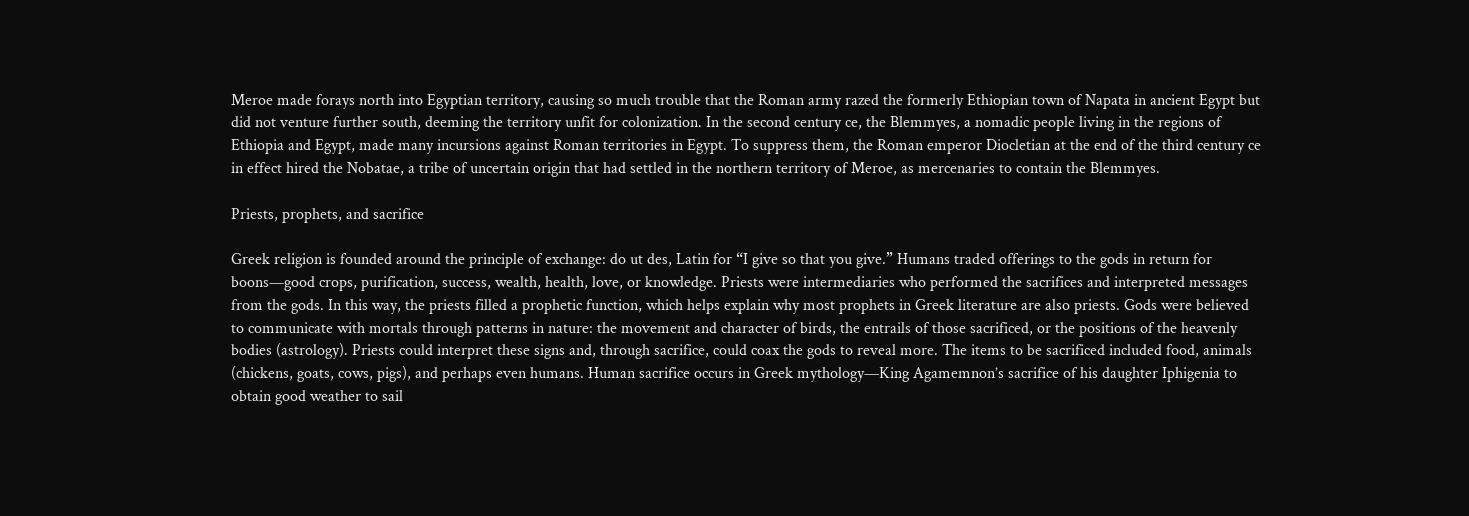Meroe made forays north into Egyptian territory, causing so much trouble that the Roman army razed the formerly Ethiopian town of Napata in ancient Egypt but did not venture further south, deeming the territory unfit for colonization. In the second century ce, the Blemmyes, a nomadic people living in the regions of Ethiopia and Egypt, made many incursions against Roman territories in Egypt. To suppress them, the Roman emperor Diocletian at the end of the third century ce in effect hired the Nobatae, a tribe of uncertain origin that had settled in the northern territory of Meroe, as mercenaries to contain the Blemmyes.

Priests, prophets, and sacrifice

Greek religion is founded around the principle of exchange: do ut des, Latin for “I give so that you give.” Humans traded offerings to the gods in return for boons—good crops, purification, success, wealth, health, love, or knowledge. Priests were intermediaries who performed the sacrifices and interpreted messages from the gods. In this way, the priests filled a prophetic function, which helps explain why most prophets in Greek literature are also priests. Gods were believed to communicate with mortals through patterns in nature: the movement and character of birds, the entrails of those sacrificed, or the positions of the heavenly bodies (astrology). Priests could interpret these signs and, through sacrifice, could coax the gods to reveal more. The items to be sacrificed included food, animals (chickens, goats, cows, pigs), and perhaps even humans. Human sacrifice occurs in Greek mythology—King Agamemnon’s sacrifice of his daughter Iphigenia to obtain good weather to sail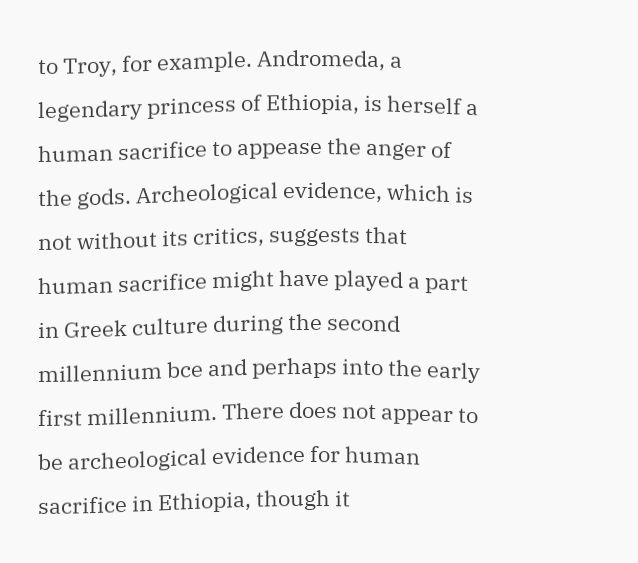to Troy, for example. Andromeda, a legendary princess of Ethiopia, is herself a human sacrifice to appease the anger of the gods. Archeological evidence, which is not without its critics, suggests that human sacrifice might have played a part in Greek culture during the second millennium bce and perhaps into the early first millennium. There does not appear to be archeological evidence for human sacrifice in Ethiopia, though it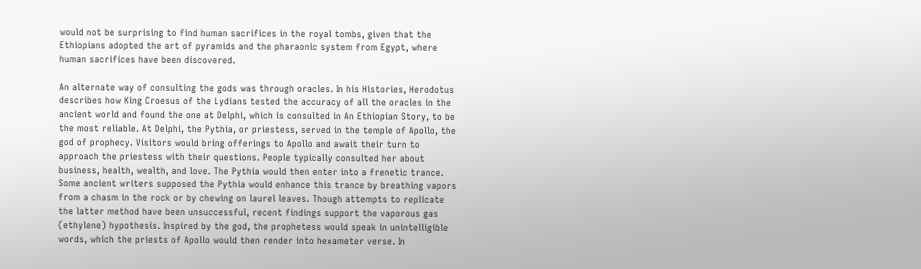would not be surprising to find human sacrifices in the royal tombs, given that the Ethiopians adopted the art of pyramids and the pharaonic system from Egypt, where human sacrifices have been discovered.

An alternate way of consulting the gods was through oracles. In his Histories, Herodotus describes how King Croesus of the Lydians tested the accuracy of all the oracles in the ancient world and found the one at Delphi, which is consulted in An Ethiopian Story, to be the most reliable. At Delphi, the Pythia, or priestess, served in the temple of Apollo, the god of prophecy. Visitors would bring offerings to Apollo and await their turn to approach the priestess with their questions. People typically consulted her about business, health, wealth, and love. The Pythia would then enter into a frenetic trance. Some ancient writers supposed the Pythia would enhance this trance by breathing vapors from a chasm in the rock or by chewing on laurel leaves. Though attempts to replicate the latter method have been unsuccessful, recent findings support the vaporous gas (ethylene) hypothesis. Inspired by the god, the prophetess would speak in unintelligible words, which the priests of Apollo would then render into hexameter verse. In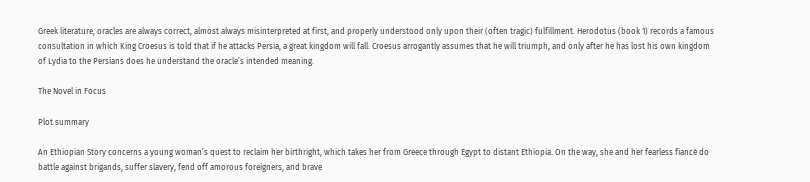Greek literature, oracles are always correct, almost always misinterpreted at first, and properly understood only upon their (often tragic) fulfillment. Herodotus (book 1) records a famous consultation in which King Croesus is told that if he attacks Persia, a great kingdom will fall. Croesus arrogantly assumes that he will triumph, and only after he has lost his own kingdom of Lydia to the Persians does he understand the oracle’s intended meaning.

The Novel in Focus

Plot summary

An Ethiopian Story concerns a young woman’s quest to reclaim her birthright, which takes her from Greece through Egypt to distant Ethiopia. On the way, she and her fearless fiancé do battle against brigands, suffer slavery, fend off amorous foreigners, and brave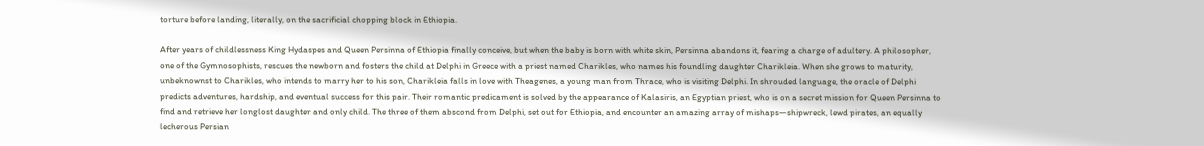torture before landing, literally, on the sacrificial chopping block in Ethiopia.

After years of childlessness King Hydaspes and Queen Persinna of Ethiopia finally conceive, but when the baby is born with white skin, Persinna abandons it, fearing a charge of adultery. A philosopher, one of the Gymnosophists, rescues the newborn and fosters the child at Delphi in Greece with a priest named Charikles, who names his foundling daughter Charikleia. When she grows to maturity, unbeknownst to Charikles, who intends to marry her to his son, Charikleia falls in love with Theagenes, a young man from Thrace, who is visiting Delphi. In shrouded language, the oracle of Delphi predicts adventures, hardship, and eventual success for this pair. Their romantic predicament is solved by the appearance of Kalasiris, an Egyptian priest, who is on a secret mission for Queen Persinna to find and retrieve her longlost daughter and only child. The three of them abscond from Delphi, set out for Ethiopia, and encounter an amazing array of mishaps—shipwreck, lewd pirates, an equally lecherous Persian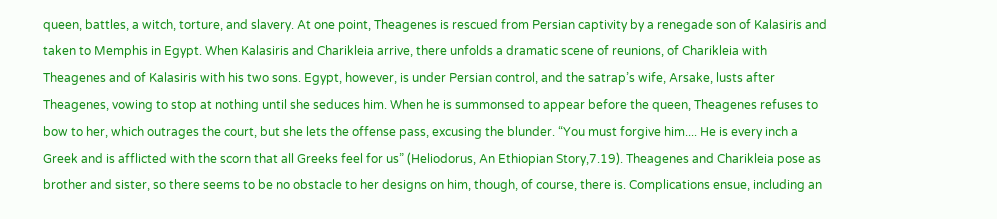queen, battles, a witch, torture, and slavery. At one point, Theagenes is rescued from Persian captivity by a renegade son of Kalasiris and taken to Memphis in Egypt. When Kalasiris and Charikleia arrive, there unfolds a dramatic scene of reunions, of Charikleia with Theagenes and of Kalasiris with his two sons. Egypt, however, is under Persian control, and the satrap’s wife, Arsake, lusts after Theagenes, vowing to stop at nothing until she seduces him. When he is summonsed to appear before the queen, Theagenes refuses to bow to her, which outrages the court, but she lets the offense pass, excusing the blunder. “You must forgive him.... He is every inch a Greek and is afflicted with the scorn that all Greeks feel for us” (Heliodorus, An Ethiopian Story,7.19). Theagenes and Charikleia pose as brother and sister, so there seems to be no obstacle to her designs on him, though, of course, there is. Complications ensue, including an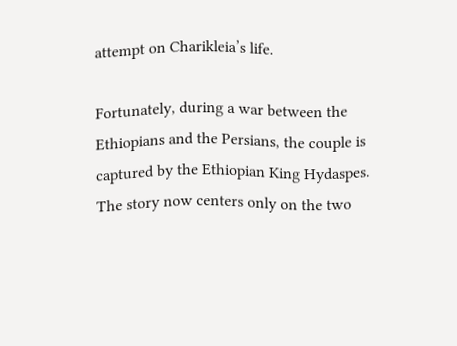attempt on Charikleia’s life.

Fortunately, during a war between the Ethiopians and the Persians, the couple is captured by the Ethiopian King Hydaspes. The story now centers only on the two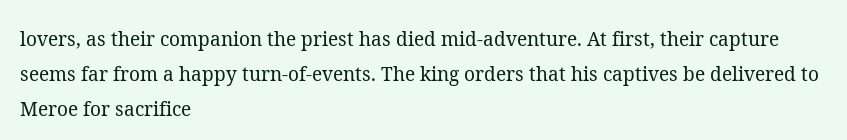lovers, as their companion the priest has died mid-adventure. At first, their capture seems far from a happy turn-of-events. The king orders that his captives be delivered to Meroe for sacrifice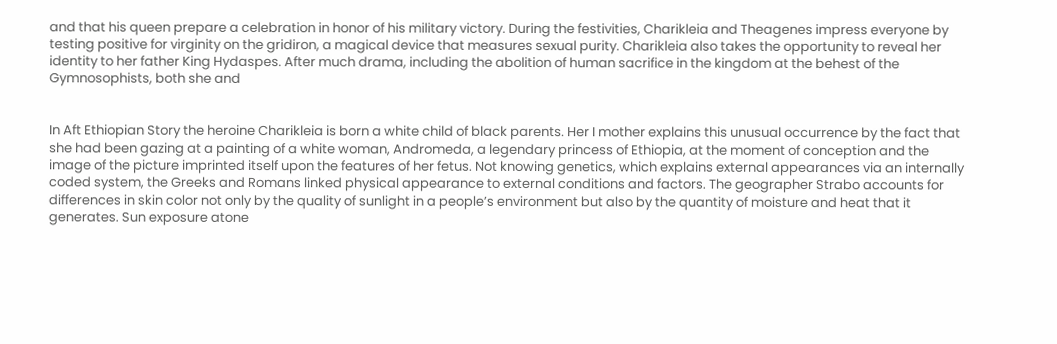and that his queen prepare a celebration in honor of his military victory. During the festivities, Charikleia and Theagenes impress everyone by testing positive for virginity on the gridiron, a magical device that measures sexual purity. Charikleia also takes the opportunity to reveal her identity to her father King Hydaspes. After much drama, including the abolition of human sacrifice in the kingdom at the behest of the Gymnosophists, both she and


In Aft Ethiopian Story the heroine Charikleia is born a white child of black parents. Her I mother explains this unusual occurrence by the fact that she had been gazing at a painting of a white woman, Andromeda, a legendary princess of Ethiopia, at the moment of conception and the image of the picture imprinted itself upon the features of her fetus. Not knowing genetics, which explains external appearances via an internally coded system, the Greeks and Romans linked physical appearance to external conditions and factors. The geographer Strabo accounts for differences in skin color not only by the quality of sunlight in a people’s environment but also by the quantity of moisture and heat that it generates. Sun exposure atone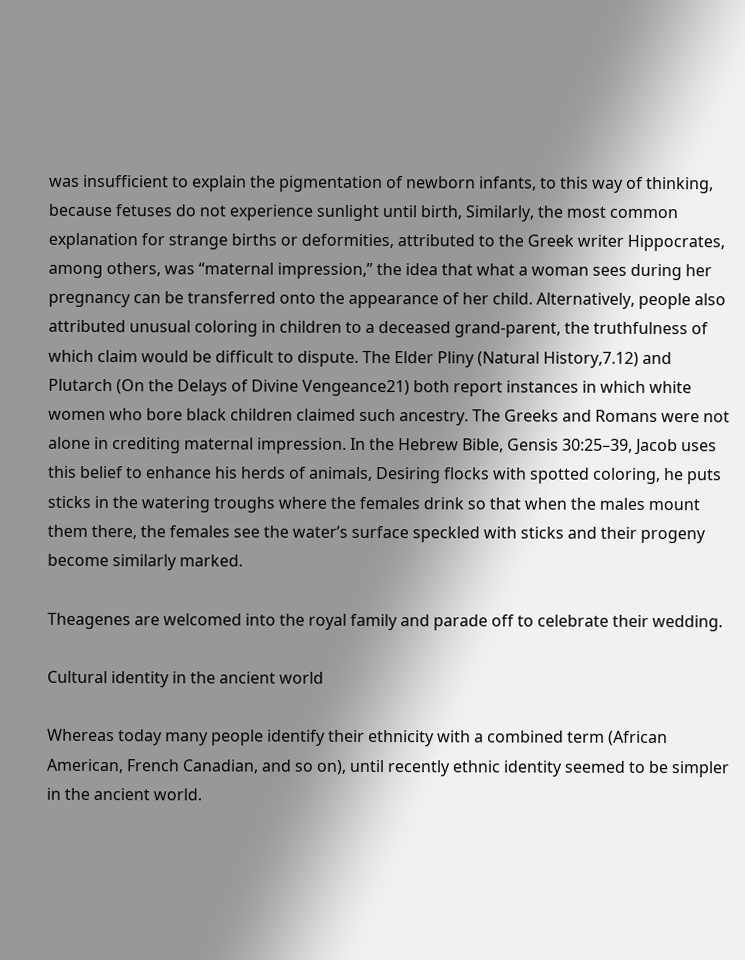was insufficient to explain the pigmentation of newborn infants, to this way of thinking, because fetuses do not experience sunlight until birth, Similarly, the most common explanation for strange births or deformities, attributed to the Greek writer Hippocrates, among others, was “maternal impression,” the idea that what a woman sees during her pregnancy can be transferred onto the appearance of her child. Alternatively, people also attributed unusual coloring in children to a deceased grand-parent, the truthfulness of which claim would be difficult to dispute. The Elder Pliny (Natural History,7.12) and Plutarch (On the Delays of Divine Vengeance21) both report instances in which white women who bore black children claimed such ancestry. The Greeks and Romans were not alone in crediting maternal impression. In the Hebrew Bible, Gensis 30:25–39, Jacob uses this belief to enhance his herds of animals, Desiring flocks with spotted coloring, he puts sticks in the watering troughs where the females drink so that when the males mount them there, the females see the water’s surface speckled with sticks and their progeny become similarly marked.

Theagenes are welcomed into the royal family and parade off to celebrate their wedding.

Cultural identity in the ancient world

Whereas today many people identify their ethnicity with a combined term (African American, French Canadian, and so on), until recently ethnic identity seemed to be simpler in the ancient world.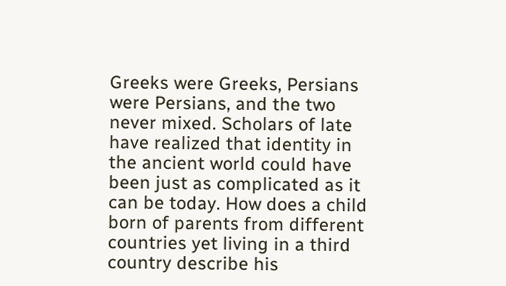Greeks were Greeks, Persians were Persians, and the two never mixed. Scholars of late have realized that identity in the ancient world could have been just as complicated as it can be today. How does a child born of parents from different countries yet living in a third country describe his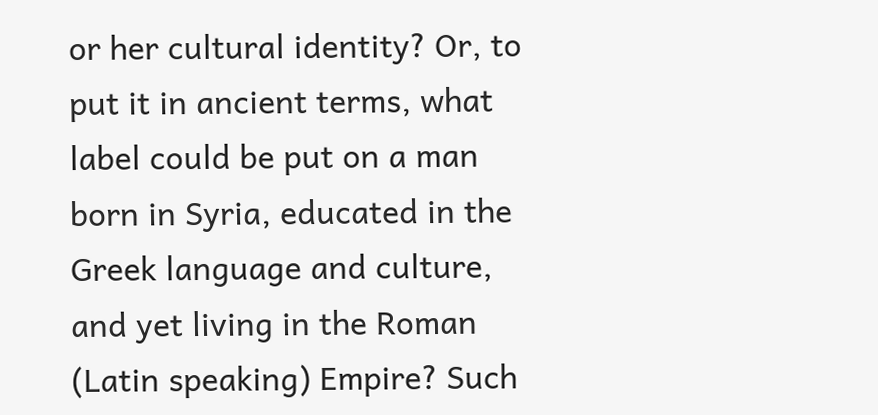or her cultural identity? Or, to put it in ancient terms, what label could be put on a man born in Syria, educated in the Greek language and culture, and yet living in the Roman (Latin speaking) Empire? Such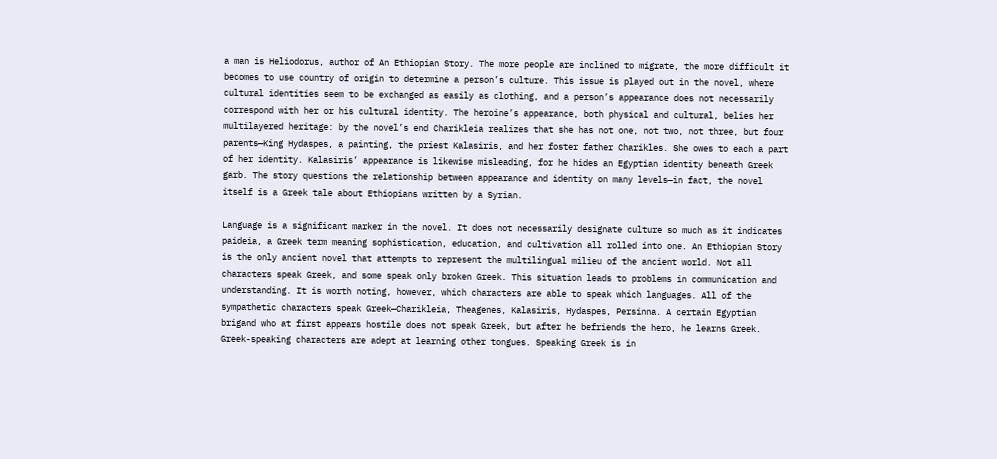a man is Heliodorus, author of An Ethiopian Story. The more people are inclined to migrate, the more difficult it becomes to use country of origin to determine a person’s culture. This issue is played out in the novel, where cultural identities seem to be exchanged as easily as clothing, and a person’s appearance does not necessarily correspond with her or his cultural identity. The heroine’s appearance, both physical and cultural, belies her multilayered heritage: by the novel’s end Charikleia realizes that she has not one, not two, not three, but four parents—King Hydaspes, a painting, the priest Kalasiris, and her foster father Charikles. She owes to each a part of her identity. Kalasiris’ appearance is likewise misleading, for he hides an Egyptian identity beneath Greek garb. The story questions the relationship between appearance and identity on many levels—in fact, the novel itself is a Greek tale about Ethiopians written by a Syrian.

Language is a significant marker in the novel. It does not necessarily designate culture so much as it indicates paideia, a Greek term meaning sophistication, education, and cultivation all rolled into one. An Ethiopian Story is the only ancient novel that attempts to represent the multilingual milieu of the ancient world. Not all characters speak Greek, and some speak only broken Greek. This situation leads to problems in communication and understanding. It is worth noting, however, which characters are able to speak which languages. All of the sympathetic characters speak Greek—Charikleia, Theagenes, Kalasiris, Hydaspes, Persinna. A certain Egyptian brigand who at first appears hostile does not speak Greek, but after he befriends the hero, he learns Greek. Greek-speaking characters are adept at learning other tongues. Speaking Greek is in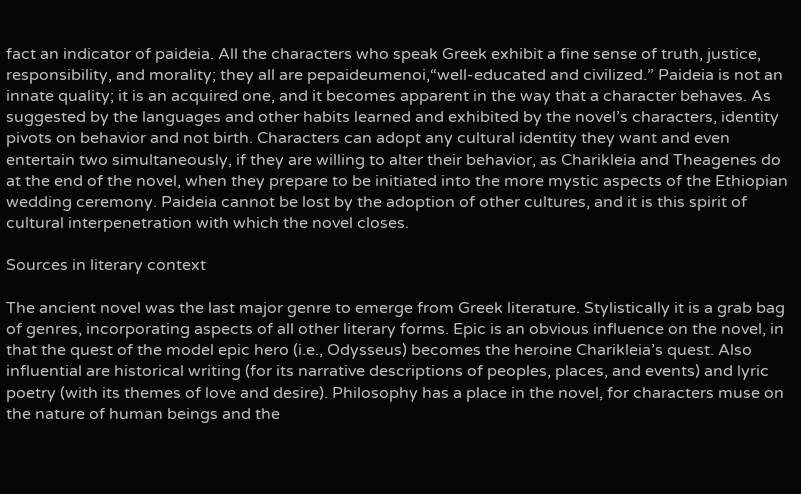fact an indicator of paideia. All the characters who speak Greek exhibit a fine sense of truth, justice, responsibility, and morality; they all are pepaideumenoi,“well-educated and civilized.” Paideia is not an innate quality; it is an acquired one, and it becomes apparent in the way that a character behaves. As suggested by the languages and other habits learned and exhibited by the novel’s characters, identity pivots on behavior and not birth. Characters can adopt any cultural identity they want and even entertain two simultaneously, if they are willing to alter their behavior, as Charikleia and Theagenes do at the end of the novel, when they prepare to be initiated into the more mystic aspects of the Ethiopian wedding ceremony. Paideia cannot be lost by the adoption of other cultures, and it is this spirit of cultural interpenetration with which the novel closes.

Sources in literary context

The ancient novel was the last major genre to emerge from Greek literature. Stylistically it is a grab bag of genres, incorporating aspects of all other literary forms. Epic is an obvious influence on the novel, in that the quest of the model epic hero (i.e., Odysseus) becomes the heroine Charikleia’s quest. Also influential are historical writing (for its narrative descriptions of peoples, places, and events) and lyric poetry (with its themes of love and desire). Philosophy has a place in the novel, for characters muse on the nature of human beings and the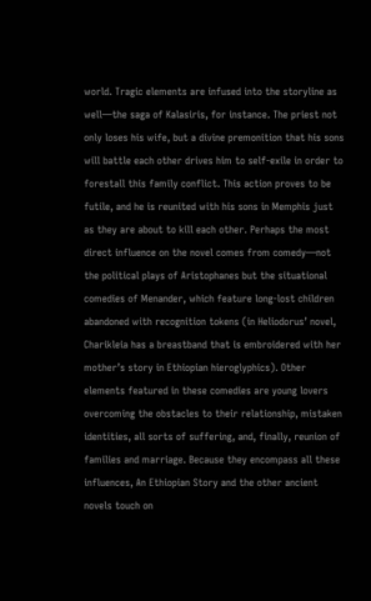world. Tragic elements are infused into the storyline as well—the saga of Kalasiris, for instance. The priest not only loses his wife, but a divine premonition that his sons will battle each other drives him to self-exile in order to forestall this family conflict. This action proves to be futile, and he is reunited with his sons in Memphis just as they are about to kill each other. Perhaps the most direct influence on the novel comes from comedy—not the political plays of Aristophanes but the situational comedies of Menander, which feature long-lost children abandoned with recognition tokens (in Heliodorus’ novel, Charikleia has a breastband that is embroidered with her mother’s story in Ethiopian hieroglyphics). Other elements featured in these comedies are young lovers overcoming the obstacles to their relationship, mistaken identities, all sorts of suffering, and, finally, reunion of families and marriage. Because they encompass all these influences, An Ethiopian Story and the other ancient novels touch on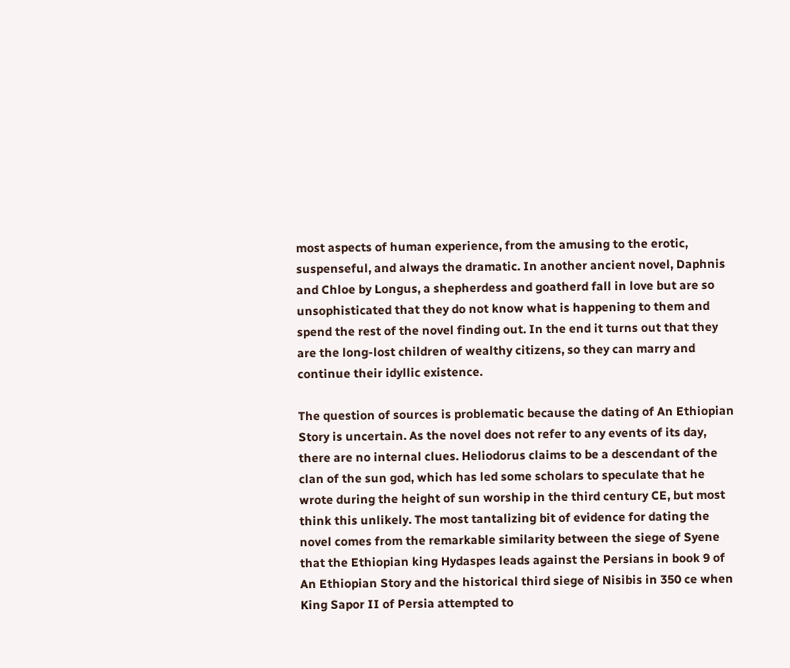most aspects of human experience, from the amusing to the erotic, suspenseful, and always the dramatic. In another ancient novel, Daphnis and Chloe by Longus, a shepherdess and goatherd fall in love but are so unsophisticated that they do not know what is happening to them and spend the rest of the novel finding out. In the end it turns out that they are the long-lost children of wealthy citizens, so they can marry and continue their idyllic existence.

The question of sources is problematic because the dating of An Ethiopian Story is uncertain. As the novel does not refer to any events of its day, there are no internal clues. Heliodorus claims to be a descendant of the clan of the sun god, which has led some scholars to speculate that he wrote during the height of sun worship in the third century CE, but most think this unlikely. The most tantalizing bit of evidence for dating the novel comes from the remarkable similarity between the siege of Syene that the Ethiopian king Hydaspes leads against the Persians in book 9 of An Ethiopian Story and the historical third siege of Nisibis in 350 ce when King Sapor II of Persia attempted to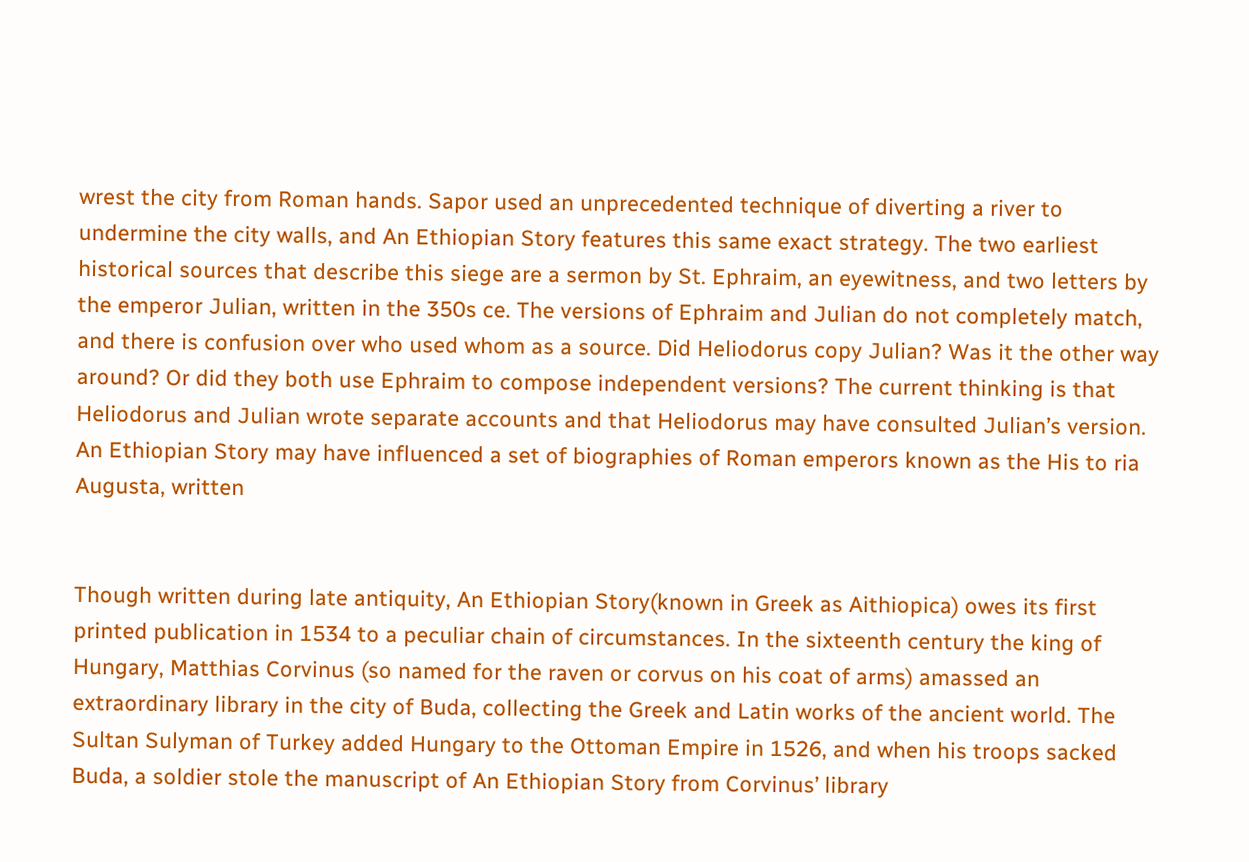wrest the city from Roman hands. Sapor used an unprecedented technique of diverting a river to undermine the city walls, and An Ethiopian Story features this same exact strategy. The two earliest historical sources that describe this siege are a sermon by St. Ephraim, an eyewitness, and two letters by the emperor Julian, written in the 350s ce. The versions of Ephraim and Julian do not completely match, and there is confusion over who used whom as a source. Did Heliodorus copy Julian? Was it the other way around? Or did they both use Ephraim to compose independent versions? The current thinking is that Heliodorus and Julian wrote separate accounts and that Heliodorus may have consulted Julian’s version. An Ethiopian Story may have influenced a set of biographies of Roman emperors known as the His to ria Augusta, written


Though written during late antiquity, An Ethiopian Story(known in Greek as Aithiopica) owes its first printed publication in 1534 to a peculiar chain of circumstances. In the sixteenth century the king of Hungary, Matthias Corvinus (so named for the raven or corvus on his coat of arms) amassed an extraordinary library in the city of Buda, collecting the Greek and Latin works of the ancient world. The Sultan Sulyman of Turkey added Hungary to the Ottoman Empire in 1526, and when his troops sacked Buda, a soldier stole the manuscript of An Ethiopian Story from Corvinus’ library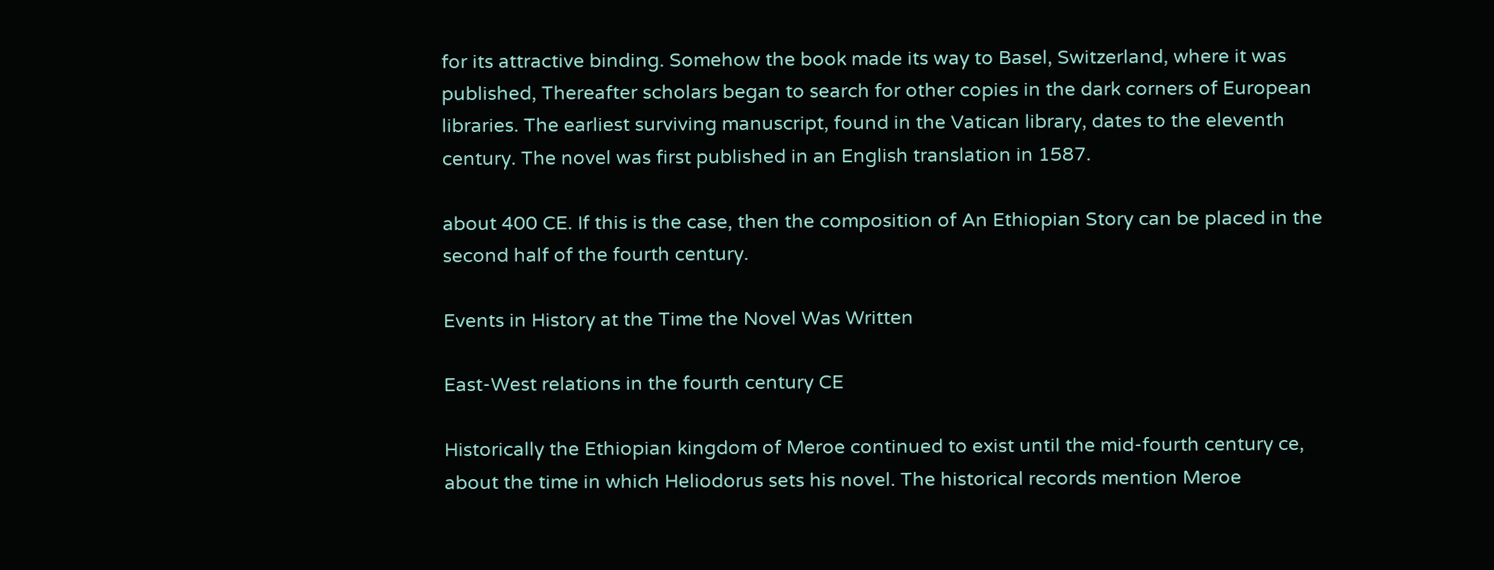for its attractive binding. Somehow the book made its way to Basel, Switzerland, where it was published, Thereafter scholars began to search for other copies in the dark corners of European libraries. The earliest surviving manuscript, found in the Vatican library, dates to the eleventh century. The novel was first published in an English translation in 1587.

about 400 CE. If this is the case, then the composition of An Ethiopian Story can be placed in the second half of the fourth century.

Events in History at the Time the Novel Was Written

East-West relations in the fourth century CE

Historically the Ethiopian kingdom of Meroe continued to exist until the mid-fourth century ce, about the time in which Heliodorus sets his novel. The historical records mention Meroe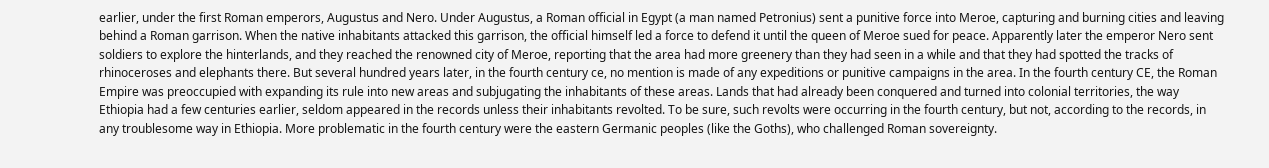earlier, under the first Roman emperors, Augustus and Nero. Under Augustus, a Roman official in Egypt (a man named Petronius) sent a punitive force into Meroe, capturing and burning cities and leaving behind a Roman garrison. When the native inhabitants attacked this garrison, the official himself led a force to defend it until the queen of Meroe sued for peace. Apparently later the emperor Nero sent soldiers to explore the hinterlands, and they reached the renowned city of Meroe, reporting that the area had more greenery than they had seen in a while and that they had spotted the tracks of rhinoceroses and elephants there. But several hundred years later, in the fourth century ce, no mention is made of any expeditions or punitive campaigns in the area. In the fourth century CE, the Roman Empire was preoccupied with expanding its rule into new areas and subjugating the inhabitants of these areas. Lands that had already been conquered and turned into colonial territories, the way Ethiopia had a few centuries earlier, seldom appeared in the records unless their inhabitants revolted. To be sure, such revolts were occurring in the fourth century, but not, according to the records, in any troublesome way in Ethiopia. More problematic in the fourth century were the eastern Germanic peoples (like the Goths), who challenged Roman sovereignty.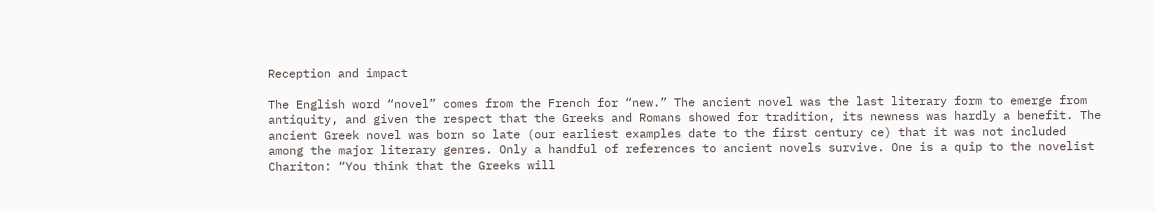Reception and impact

The English word “novel” comes from the French for “new.” The ancient novel was the last literary form to emerge from antiquity, and given the respect that the Greeks and Romans showed for tradition, its newness was hardly a benefit. The ancient Greek novel was born so late (our earliest examples date to the first century ce) that it was not included among the major literary genres. Only a handful of references to ancient novels survive. One is a quip to the novelist Chariton: “You think that the Greeks will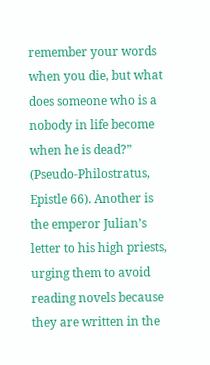remember your words when you die, but what does someone who is a nobody in life become when he is dead?” (Pseudo-Philostratus, Epistle 66). Another is the emperor Julian’s letter to his high priests, urging them to avoid reading novels because they are written in the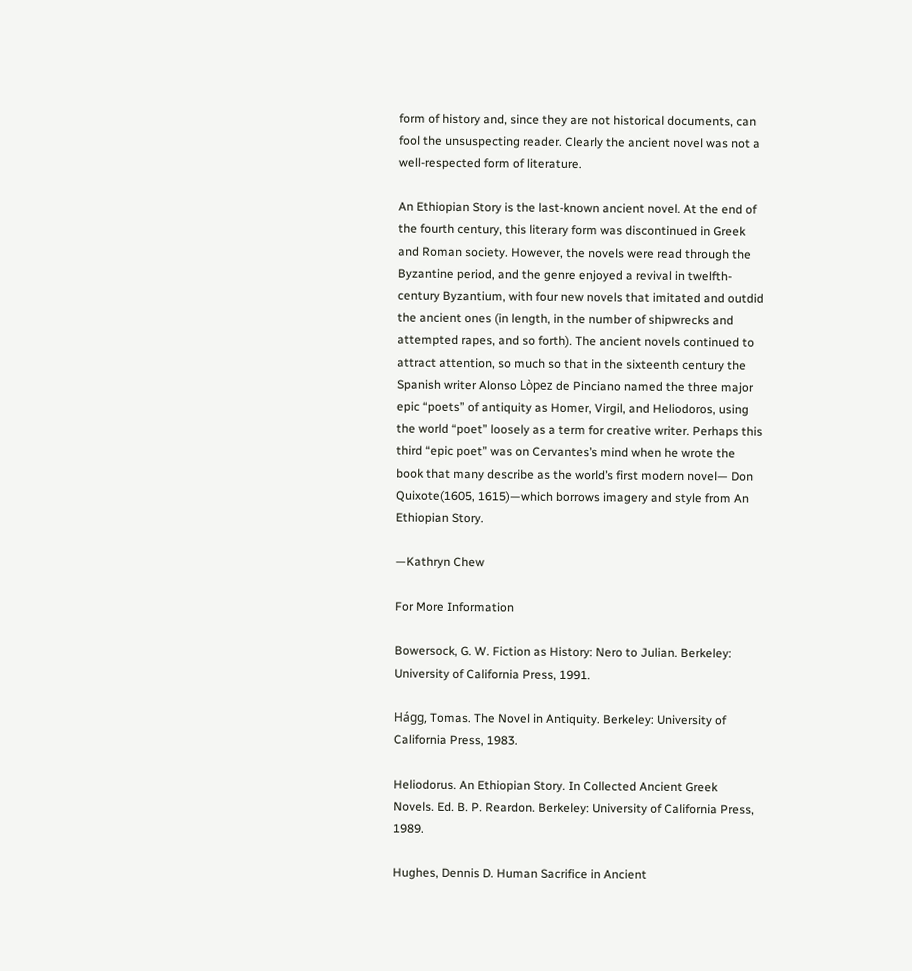form of history and, since they are not historical documents, can fool the unsuspecting reader. Clearly the ancient novel was not a well-respected form of literature.

An Ethiopian Story is the last-known ancient novel. At the end of the fourth century, this literary form was discontinued in Greek and Roman society. However, the novels were read through the Byzantine period, and the genre enjoyed a revival in twelfth-century Byzantium, with four new novels that imitated and outdid the ancient ones (in length, in the number of shipwrecks and attempted rapes, and so forth). The ancient novels continued to attract attention, so much so that in the sixteenth century the Spanish writer Alonso Lòpez de Pinciano named the three major epic “poets” of antiquity as Homer, Virgil, and Heliodoros, using the world “poet” loosely as a term for creative writer. Perhaps this third “epic poet” was on Cervantes’s mind when he wrote the book that many describe as the world’s first modern novel— Don Quixote(1605, 1615)—which borrows imagery and style from An Ethiopian Story.

—Kathryn Chew

For More Information

Bowersock, G. W. Fiction as History: Nero to Julian. Berkeley: University of California Press, 1991.

Hágg, Tomas. The Novel in Antiquity. Berkeley: University of California Press, 1983.

Heliodorus. An Ethiopian Story. In Collected Ancient Greek Novels. Ed. B. P. Reardon. Berkeley: University of California Press, 1989.

Hughes, Dennis D. Human Sacrifice in Ancient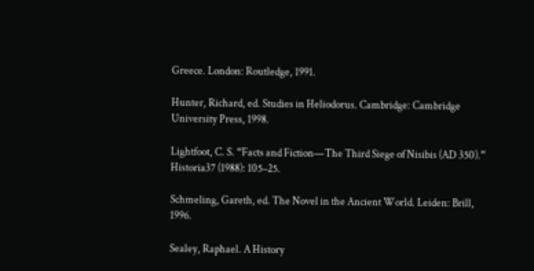Greece. London: Routledge, 1991.

Hunter, Richard, ed. Studies in Heliodorus. Cambridge: Cambridge University Press, 1998.

Lightfoot, C. S. “Facts and Fiction—The Third Siege of Nisibis (AD 350).” Historia37 (1988): 105–25.

Schmeling, Gareth, ed. The Novel in the Ancient World. Leiden: Brill, 1996.

Sealey, Raphael. A History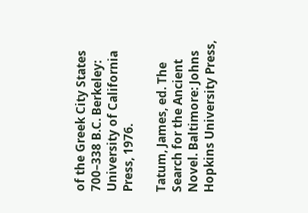of the Greek City States 700–338 B.C. Berkeley: University of California Press, 1976.

Tatum, James, ed. The Search for the Ancient Novel. Baltimore: Johns Hopkins University Press,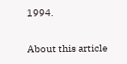1994.

About this article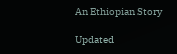An Ethiopian Story

Updated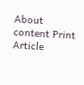About content Print Article